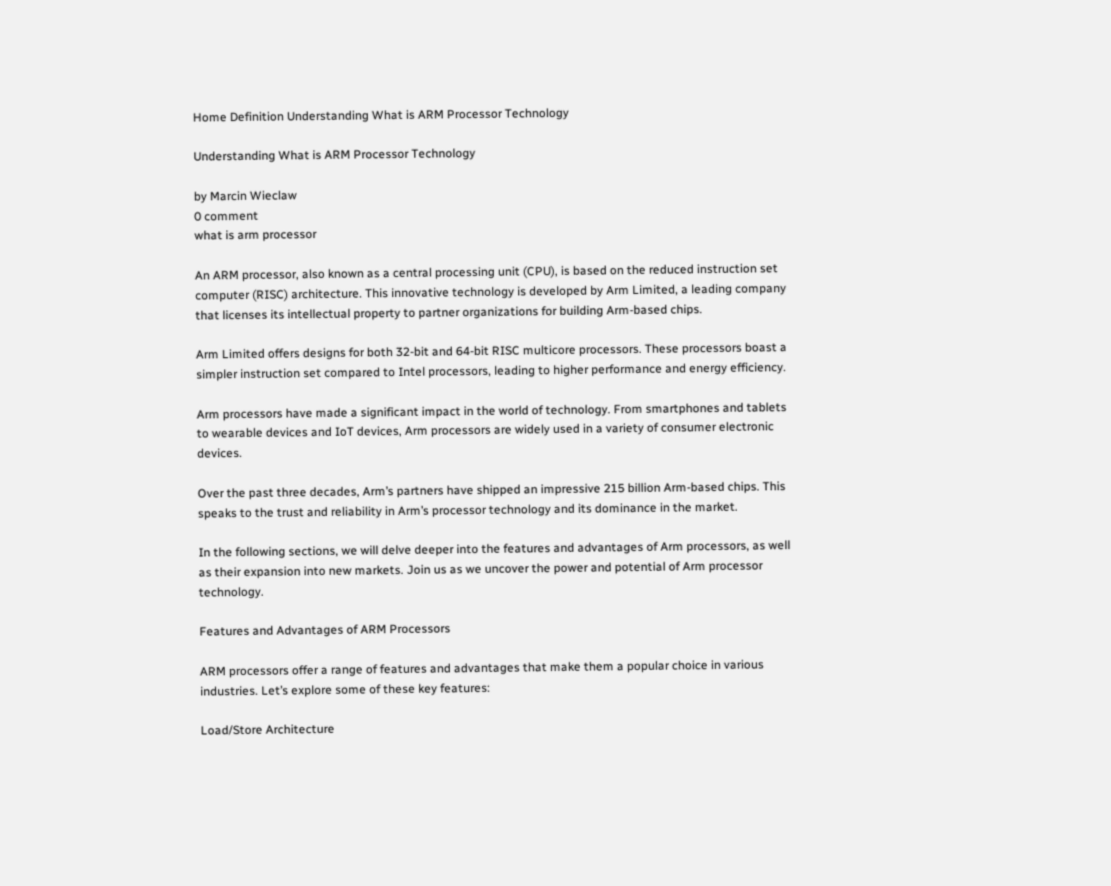Home Definition Understanding What is ARM Processor Technology

Understanding What is ARM Processor Technology

by Marcin Wieclaw
0 comment
what is arm processor

An ARM processor, also known as a central processing unit (CPU), is based on the reduced instruction set computer (RISC) architecture. This innovative technology is developed by Arm Limited, a leading company that licenses its intellectual property to partner organizations for building Arm-based chips.

Arm Limited offers designs for both 32-bit and 64-bit RISC multicore processors. These processors boast a simpler instruction set compared to Intel processors, leading to higher performance and energy efficiency.

Arm processors have made a significant impact in the world of technology. From smartphones and tablets to wearable devices and IoT devices, Arm processors are widely used in a variety of consumer electronic devices.

Over the past three decades, Arm’s partners have shipped an impressive 215 billion Arm-based chips. This speaks to the trust and reliability in Arm’s processor technology and its dominance in the market.

In the following sections, we will delve deeper into the features and advantages of Arm processors, as well as their expansion into new markets. Join us as we uncover the power and potential of Arm processor technology.

Features and Advantages of ARM Processors

ARM processors offer a range of features and advantages that make them a popular choice in various industries. Let’s explore some of these key features:

Load/Store Architecture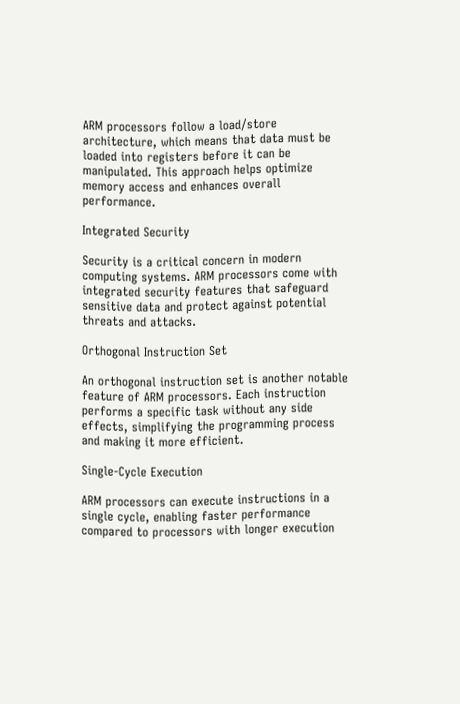ARM processors follow a load/store architecture, which means that data must be loaded into registers before it can be manipulated. This approach helps optimize memory access and enhances overall performance.

Integrated Security

Security is a critical concern in modern computing systems. ARM processors come with integrated security features that safeguard sensitive data and protect against potential threats and attacks.

Orthogonal Instruction Set

An orthogonal instruction set is another notable feature of ARM processors. Each instruction performs a specific task without any side effects, simplifying the programming process and making it more efficient.

Single-Cycle Execution

ARM processors can execute instructions in a single cycle, enabling faster performance compared to processors with longer execution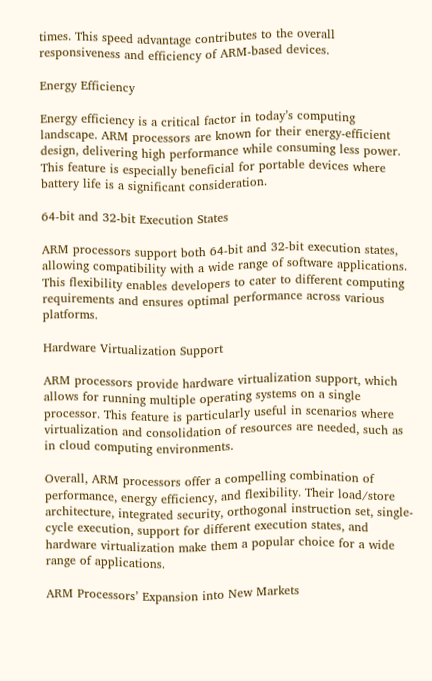times. This speed advantage contributes to the overall responsiveness and efficiency of ARM-based devices.

Energy Efficiency

Energy efficiency is a critical factor in today’s computing landscape. ARM processors are known for their energy-efficient design, delivering high performance while consuming less power. This feature is especially beneficial for portable devices where battery life is a significant consideration.

64-bit and 32-bit Execution States

ARM processors support both 64-bit and 32-bit execution states, allowing compatibility with a wide range of software applications. This flexibility enables developers to cater to different computing requirements and ensures optimal performance across various platforms.

Hardware Virtualization Support

ARM processors provide hardware virtualization support, which allows for running multiple operating systems on a single processor. This feature is particularly useful in scenarios where virtualization and consolidation of resources are needed, such as in cloud computing environments.

Overall, ARM processors offer a compelling combination of performance, energy efficiency, and flexibility. Their load/store architecture, integrated security, orthogonal instruction set, single-cycle execution, support for different execution states, and hardware virtualization make them a popular choice for a wide range of applications.

ARM Processors’ Expansion into New Markets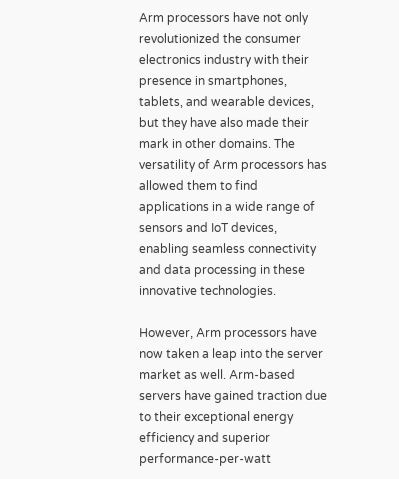Arm processors have not only revolutionized the consumer electronics industry with their presence in smartphones, tablets, and wearable devices, but they have also made their mark in other domains. The versatility of Arm processors has allowed them to find applications in a wide range of sensors and IoT devices, enabling seamless connectivity and data processing in these innovative technologies.

However, Arm processors have now taken a leap into the server market as well. Arm-based servers have gained traction due to their exceptional energy efficiency and superior performance-per-watt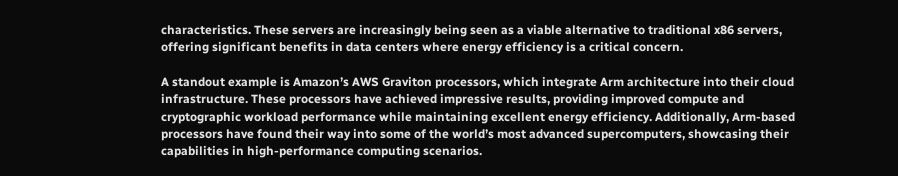characteristics. These servers are increasingly being seen as a viable alternative to traditional x86 servers, offering significant benefits in data centers where energy efficiency is a critical concern.

A standout example is Amazon’s AWS Graviton processors, which integrate Arm architecture into their cloud infrastructure. These processors have achieved impressive results, providing improved compute and cryptographic workload performance while maintaining excellent energy efficiency. Additionally, Arm-based processors have found their way into some of the world’s most advanced supercomputers, showcasing their capabilities in high-performance computing scenarios.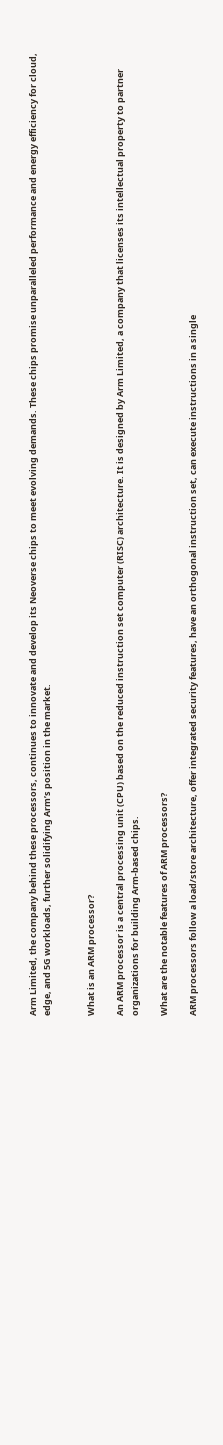Arm Limited, the company behind these processors, continues to innovate and develop its Neoverse chips to meet evolving demands. These chips promise unparalleled performance and energy efficiency for cloud, edge, and 5G workloads, further solidifying Arm’s position in the market.


What is an ARM processor?

An ARM processor is a central processing unit (CPU) based on the reduced instruction set computer (RISC) architecture. It is designed by Arm Limited, a company that licenses its intellectual property to partner organizations for building Arm-based chips.

What are the notable features of ARM processors?

ARM processors follow a load/store architecture, offer integrated security features, have an orthogonal instruction set, can execute instructions in a single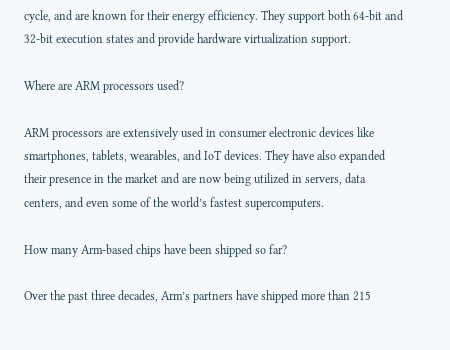cycle, and are known for their energy efficiency. They support both 64-bit and 32-bit execution states and provide hardware virtualization support.

Where are ARM processors used?

ARM processors are extensively used in consumer electronic devices like smartphones, tablets, wearables, and IoT devices. They have also expanded their presence in the market and are now being utilized in servers, data centers, and even some of the world’s fastest supercomputers.

How many Arm-based chips have been shipped so far?

Over the past three decades, Arm’s partners have shipped more than 215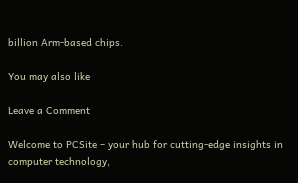billion Arm-based chips.

You may also like

Leave a Comment

Welcome to PCSite – your hub for cutting-edge insights in computer technology,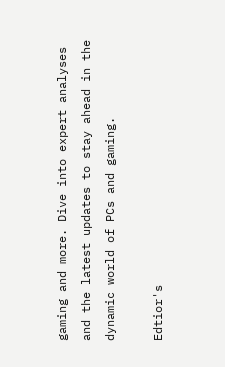gaming and more. Dive into expert analyses and the latest updates to stay ahead in the dynamic world of PCs and gaming.

Edtior's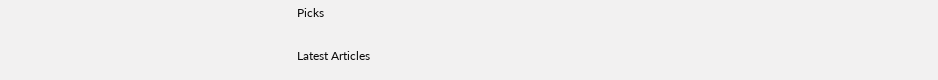Picks

Latest Articles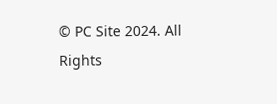© PC Site 2024. All Rights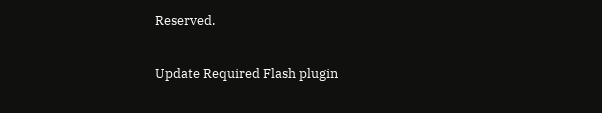Reserved.

Update Required Flash plugin